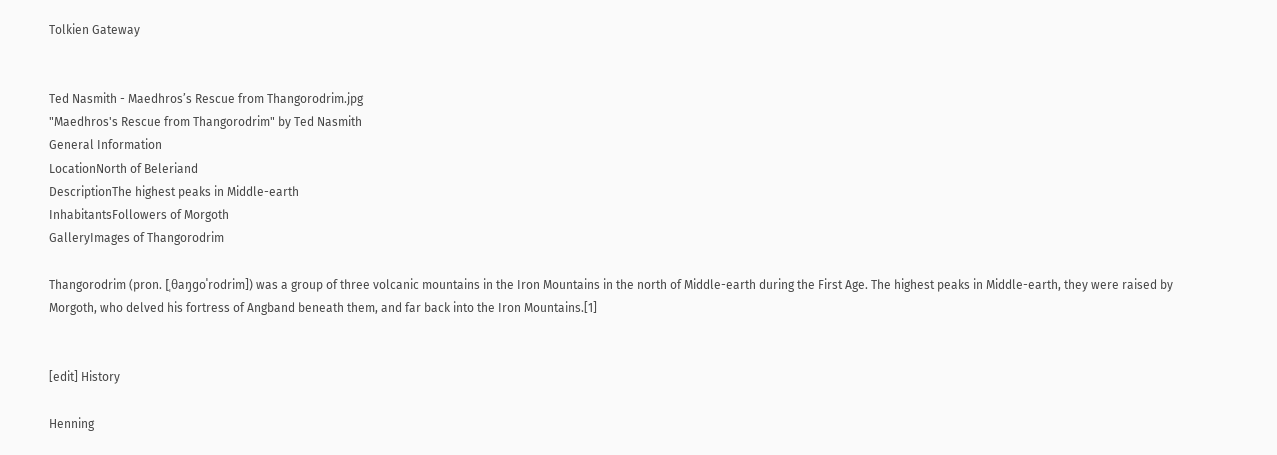Tolkien Gateway


Ted Nasmith - Maedhros’s Rescue from Thangorodrim.jpg
"Maedhros's Rescue from Thangorodrim" by Ted Nasmith
General Information
LocationNorth of Beleriand
DescriptionThe highest peaks in Middle-earth
InhabitantsFollowers of Morgoth
GalleryImages of Thangorodrim

Thangorodrim (pron. [ˌθaŋɡoˈrodrim]) was a group of three volcanic mountains in the Iron Mountains in the north of Middle-earth during the First Age. The highest peaks in Middle-earth, they were raised by Morgoth, who delved his fortress of Angband beneath them, and far back into the Iron Mountains.[1]


[edit] History

Henning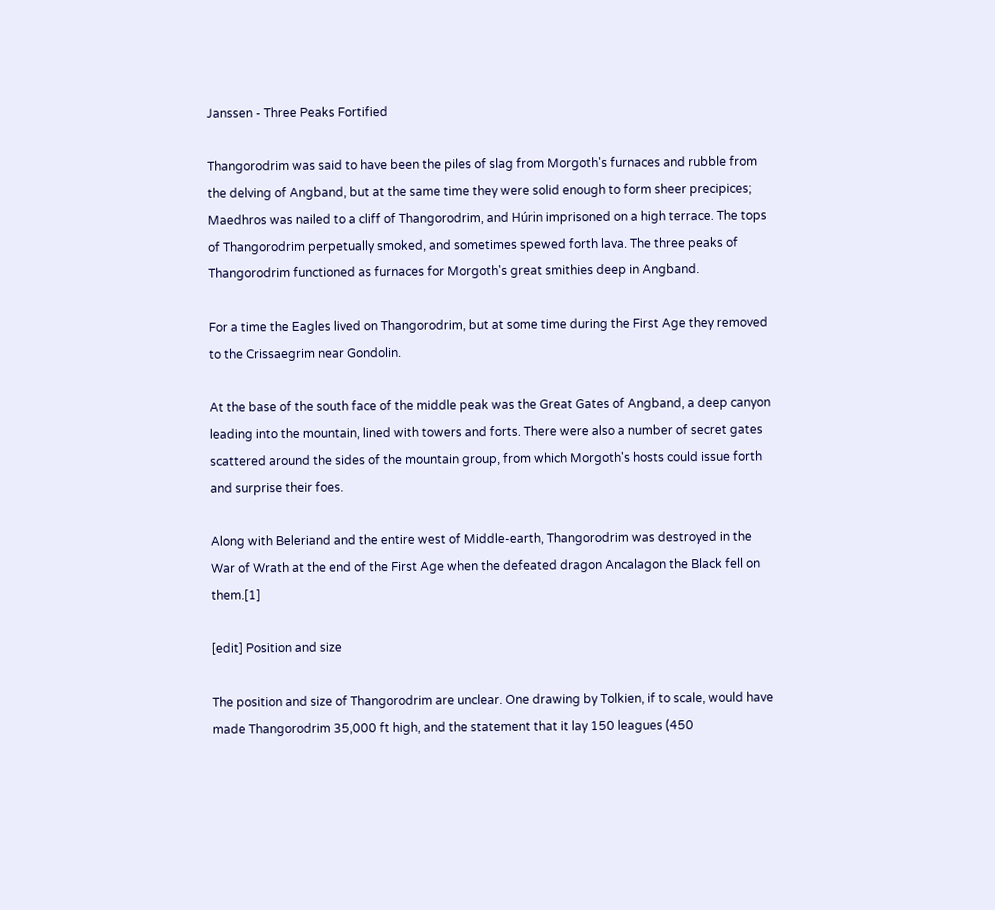Janssen - Three Peaks Fortified

Thangorodrim was said to have been the piles of slag from Morgoth's furnaces and rubble from the delving of Angband, but at the same time they were solid enough to form sheer precipices; Maedhros was nailed to a cliff of Thangorodrim, and Húrin imprisoned on a high terrace. The tops of Thangorodrim perpetually smoked, and sometimes spewed forth lava. The three peaks of Thangorodrim functioned as furnaces for Morgoth's great smithies deep in Angband.

For a time the Eagles lived on Thangorodrim, but at some time during the First Age they removed to the Crissaegrim near Gondolin.

At the base of the south face of the middle peak was the Great Gates of Angband, a deep canyon leading into the mountain, lined with towers and forts. There were also a number of secret gates scattered around the sides of the mountain group, from which Morgoth's hosts could issue forth and surprise their foes.

Along with Beleriand and the entire west of Middle-earth, Thangorodrim was destroyed in the War of Wrath at the end of the First Age when the defeated dragon Ancalagon the Black fell on them.[1]

[edit] Position and size

The position and size of Thangorodrim are unclear. One drawing by Tolkien, if to scale, would have made Thangorodrim 35,000 ft high, and the statement that it lay 150 leagues (450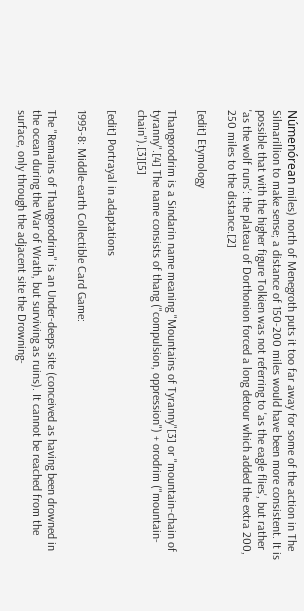Númenórean miles) north of Menegroth puts it too far away for some of the action in The Silmarillion to make sense; a distance of 150-200 miles would have been more consistent. It is possible that with the higher figure Tolkien was not referring to 'as the eagle flies', but rather 'as the wolf runs': the plateau of Dorthonion forced a long detour which added the extra 200, 250 miles to the distance.[2]

[edit] Etymology

Thangorodrim is a Sindarin name meaning "Mountains of Tyranny"[3] or "mountain-chain of tyranny".[4] The name consists of thang ("compulsion, oppression") + orodrim ("mountain-chain").[3][5]

[edit] Portrayal in adaptations

1995-8: Middle-earth Collectible Card Game:

The "Remains of Thangorodrim" is an Under-deeps site (conceived as having been drowned in the ocean during the War of Wrath, but surviving as ruins). It cannot be reached from the surface, only through the adjacent site the Drowning-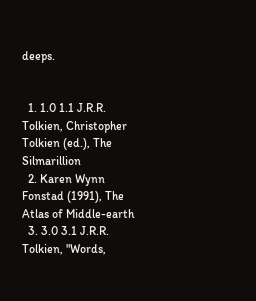deeps.


  1. 1.0 1.1 J.R.R. Tolkien, Christopher Tolkien (ed.), The Silmarillion
  2. Karen Wynn Fonstad (1991), The Atlas of Middle-earth
  3. 3.0 3.1 J.R.R. Tolkien, "Words,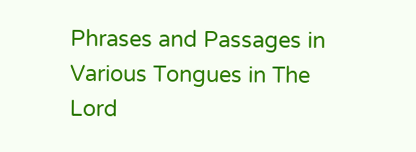Phrases and Passages in Various Tongues in The Lord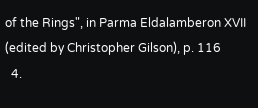of the Rings", in Parma Eldalamberon XVII (edited by Christopher Gilson), p. 116
  4.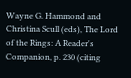Wayne G. Hammond and Christina Scull (eds), The Lord of the Rings: A Reader's Companion, p. 230 (citing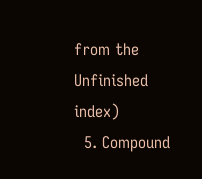from the Unfinished index)
  5. Compound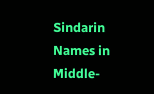Sindarin Names in Middle-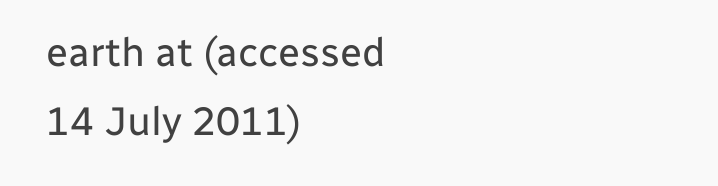earth at (accessed 14 July 2011)